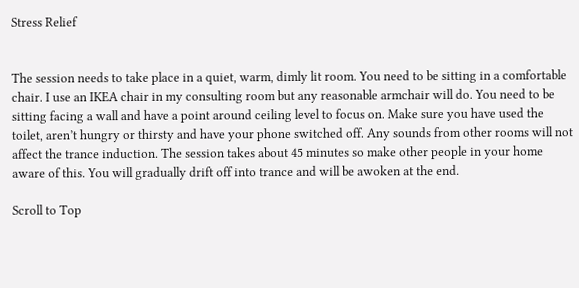Stress Relief


The session needs to take place in a quiet, warm, dimly lit room. You need to be sitting in a comfortable chair. I use an IKEA chair in my consulting room but any reasonable armchair will do. You need to be sitting facing a wall and have a point around ceiling level to focus on. Make sure you have used the toilet, aren’t hungry or thirsty and have your phone switched off. Any sounds from other rooms will not affect the trance induction. The session takes about 45 minutes so make other people in your home aware of this. You will gradually drift off into trance and will be awoken at the end.

Scroll to Top